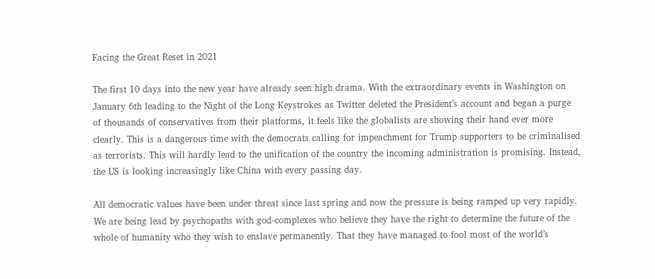Facing the Great Reset in 2021

The first 10 days into the new year have already seen high drama. With the extraordinary events in Washington on January 6th leading to the Night of the Long Keystrokes as Twitter deleted the President’s account and began a purge of thousands of conservatives from their platforms, it feels like the globalists are showing their hand ever more clearly. This is a dangerous time with the democrats calling for impeachment for Trump supporters to be criminalised as terrorists. This will hardly lead to the unification of the country the incoming administration is promising. Instead, the US is looking increasingly like China with every passing day.

All democratic values have been under threat since last spring and now the pressure is being ramped up very rapidly. We are being lead by psychopaths with god-complexes who believe they have the right to determine the future of the whole of humanity who they wish to enslave permanently. That they have managed to fool most of the world’s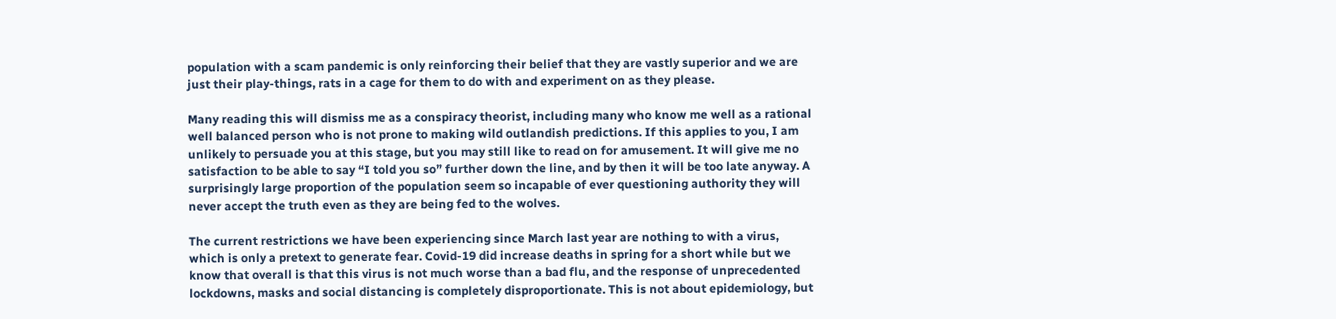population with a scam pandemic is only reinforcing their belief that they are vastly superior and we are just their play-things, rats in a cage for them to do with and experiment on as they please.

Many reading this will dismiss me as a conspiracy theorist, including many who know me well as a rational well balanced person who is not prone to making wild outlandish predictions. If this applies to you, I am unlikely to persuade you at this stage, but you may still like to read on for amusement. It will give me no satisfaction to be able to say “I told you so” further down the line, and by then it will be too late anyway. A surprisingly large proportion of the population seem so incapable of ever questioning authority they will never accept the truth even as they are being fed to the wolves.

The current restrictions we have been experiencing since March last year are nothing to with a virus, which is only a pretext to generate fear. Covid-19 did increase deaths in spring for a short while but we know that overall is that this virus is not much worse than a bad flu, and the response of unprecedented lockdowns, masks and social distancing is completely disproportionate. This is not about epidemiology, but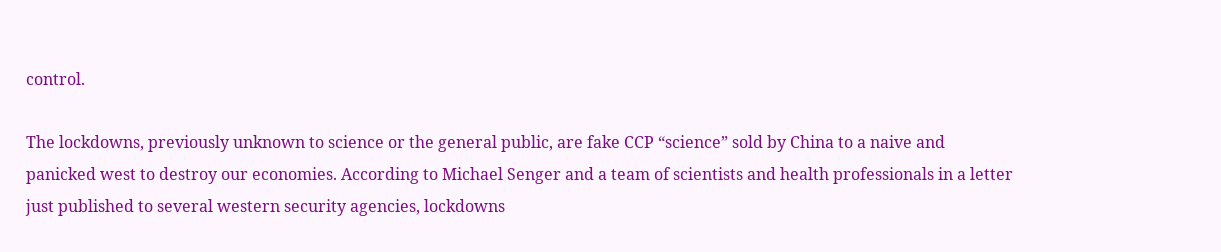control.

The lockdowns, previously unknown to science or the general public, are fake CCP “science” sold by China to a naive and panicked west to destroy our economies. According to Michael Senger and a team of scientists and health professionals in a letter just published to several western security agencies, lockdowns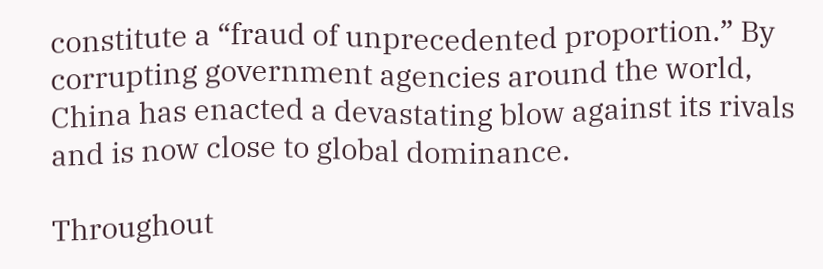constitute a “fraud of unprecedented proportion.” By corrupting government agencies around the world, China has enacted a devastating blow against its rivals and is now close to global dominance.

Throughout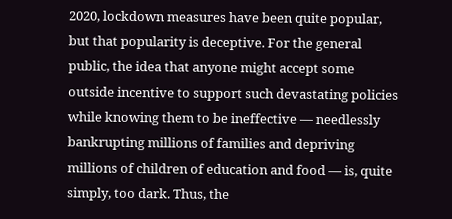2020, lockdown measures have been quite popular, but that popularity is deceptive. For the general public, the idea that anyone might accept some outside incentive to support such devastating policies while knowing them to be ineffective — needlessly bankrupting millions of families and depriving millions of children of education and food — is, quite simply, too dark. Thus, the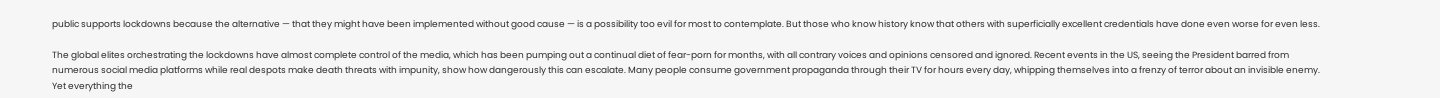public supports lockdowns because the alternative — that they might have been implemented without good cause — is a possibility too evil for most to contemplate. But those who know history know that others with superficially excellent credentials have done even worse for even less.

The global elites orchestrating the lockdowns have almost complete control of the media, which has been pumping out a continual diet of fear-porn for months, with all contrary voices and opinions censored and ignored. Recent events in the US, seeing the President barred from numerous social media platforms while real despots make death threats with impunity, show how dangerously this can escalate. Many people consume government propaganda through their TV for hours every day, whipping themselves into a frenzy of terror about an invisible enemy. Yet everything the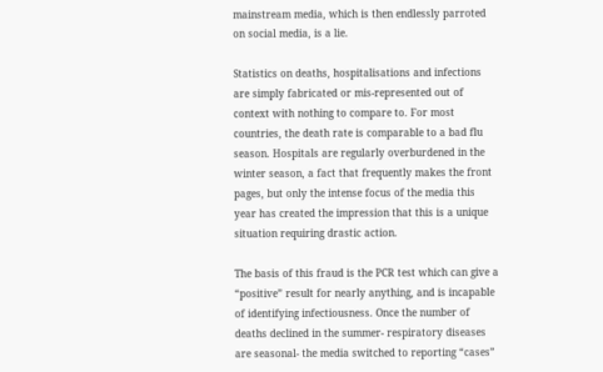mainstream media, which is then endlessly parroted on social media, is a lie.

Statistics on deaths, hospitalisations and infections are simply fabricated or mis-represented out of context with nothing to compare to. For most countries, the death rate is comparable to a bad flu season. Hospitals are regularly overburdened in the winter season, a fact that frequently makes the front pages, but only the intense focus of the media this year has created the impression that this is a unique situation requiring drastic action.

The basis of this fraud is the PCR test which can give a “positive” result for nearly anything, and is incapable of identifying infectiousness. Once the number of deaths declined in the summer- respiratory diseases are seasonal- the media switched to reporting “cases”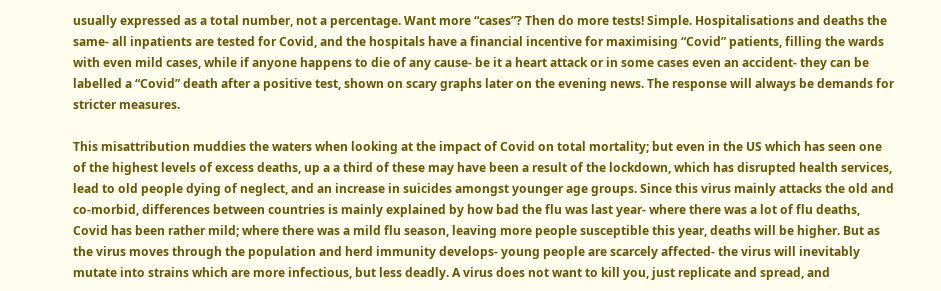usually expressed as a total number, not a percentage. Want more “cases”? Then do more tests! Simple. Hospitalisations and deaths the same- all inpatients are tested for Covid, and the hospitals have a financial incentive for maximising “Covid” patients, filling the wards with even mild cases, while if anyone happens to die of any cause- be it a heart attack or in some cases even an accident- they can be labelled a “Covid” death after a positive test, shown on scary graphs later on the evening news. The response will always be demands for stricter measures.

This misattribution muddies the waters when looking at the impact of Covid on total mortality; but even in the US which has seen one of the highest levels of excess deaths, up a a third of these may have been a result of the lockdown, which has disrupted health services, lead to old people dying of neglect, and an increase in suicides amongst younger age groups. Since this virus mainly attacks the old and co-morbid, differences between countries is mainly explained by how bad the flu was last year- where there was a lot of flu deaths, Covid has been rather mild; where there was a mild flu season, leaving more people susceptible this year, deaths will be higher. But as the virus moves through the population and herd immunity develops- young people are scarcely affected- the virus will inevitably mutate into strains which are more infectious, but less deadly. A virus does not want to kill you, just replicate and spread, and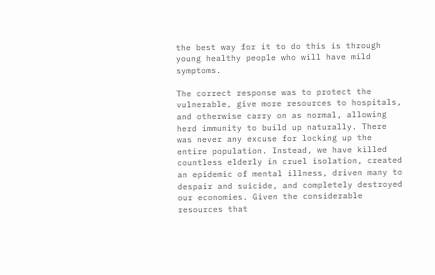the best way for it to do this is through young healthy people who will have mild symptoms.

The correct response was to protect the vulnerable, give more resources to hospitals, and otherwise carry on as normal, allowing herd immunity to build up naturally. There was never any excuse for locking up the entire population. Instead, we have killed countless elderly in cruel isolation, created an epidemic of mental illness, driven many to despair and suicide, and completely destroyed our economies. Given the considerable resources that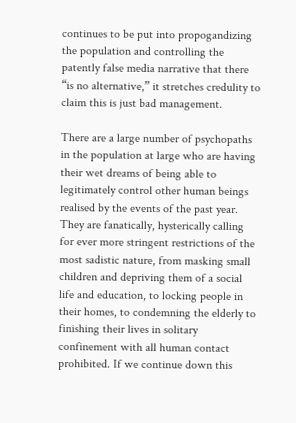continues to be put into propogandizing the population and controlling the patently false media narrative that there “is no alternative,” it stretches credulity to claim this is just bad management.

There are a large number of psychopaths in the population at large who are having their wet dreams of being able to legitimately control other human beings realised by the events of the past year. They are fanatically, hysterically calling for ever more stringent restrictions of the most sadistic nature, from masking small children and depriving them of a social life and education, to locking people in their homes, to condemning the elderly to finishing their lives in solitary confinement with all human contact prohibited. If we continue down this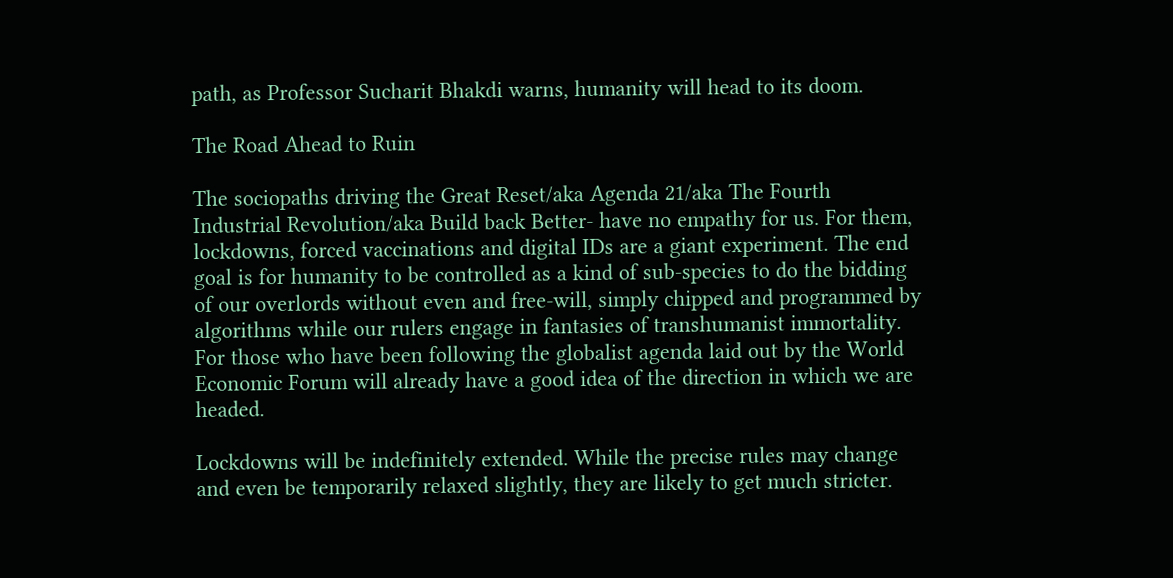path, as Professor Sucharit Bhakdi warns, humanity will head to its doom.

The Road Ahead to Ruin

The sociopaths driving the Great Reset/aka Agenda 21/aka The Fourth Industrial Revolution/aka Build back Better- have no empathy for us. For them, lockdowns, forced vaccinations and digital IDs are a giant experiment. The end goal is for humanity to be controlled as a kind of sub-species to do the bidding of our overlords without even and free-will, simply chipped and programmed by algorithms while our rulers engage in fantasies of transhumanist immortality. For those who have been following the globalist agenda laid out by the World Economic Forum will already have a good idea of the direction in which we are headed.

Lockdowns will be indefinitely extended. While the precise rules may change and even be temporarily relaxed slightly, they are likely to get much stricter.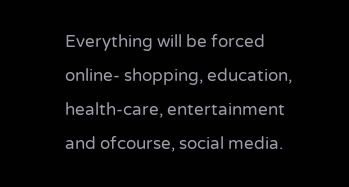Everything will be forced online- shopping, education, health-care, entertainment and ofcourse, social media.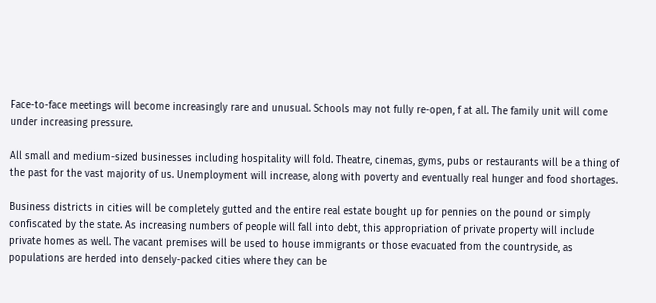Face-to-face meetings will become increasingly rare and unusual. Schools may not fully re-open, f at all. The family unit will come under increasing pressure.

All small and medium-sized businesses including hospitality will fold. Theatre, cinemas, gyms, pubs or restaurants will be a thing of the past for the vast majority of us. Unemployment will increase, along with poverty and eventually real hunger and food shortages.

Business districts in cities will be completely gutted and the entire real estate bought up for pennies on the pound or simply confiscated by the state. As increasing numbers of people will fall into debt, this appropriation of private property will include private homes as well. The vacant premises will be used to house immigrants or those evacuated from the countryside, as populations are herded into densely-packed cities where they can be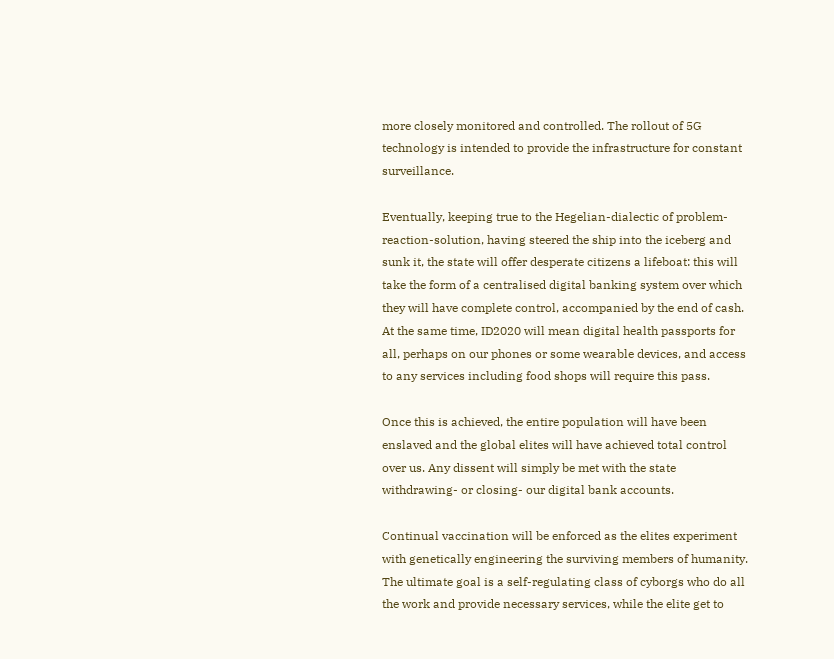more closely monitored and controlled. The rollout of 5G technology is intended to provide the infrastructure for constant surveillance.

Eventually, keeping true to the Hegelian-dialectic of problem-reaction-solution, having steered the ship into the iceberg and sunk it, the state will offer desperate citizens a lifeboat: this will take the form of a centralised digital banking system over which they will have complete control, accompanied by the end of cash. At the same time, ID2020 will mean digital health passports for all, perhaps on our phones or some wearable devices, and access to any services including food shops will require this pass.

Once this is achieved, the entire population will have been enslaved and the global elites will have achieved total control over us. Any dissent will simply be met with the state withdrawing- or closing- our digital bank accounts.

Continual vaccination will be enforced as the elites experiment with genetically engineering the surviving members of humanity. The ultimate goal is a self-regulating class of cyborgs who do all the work and provide necessary services, while the elite get to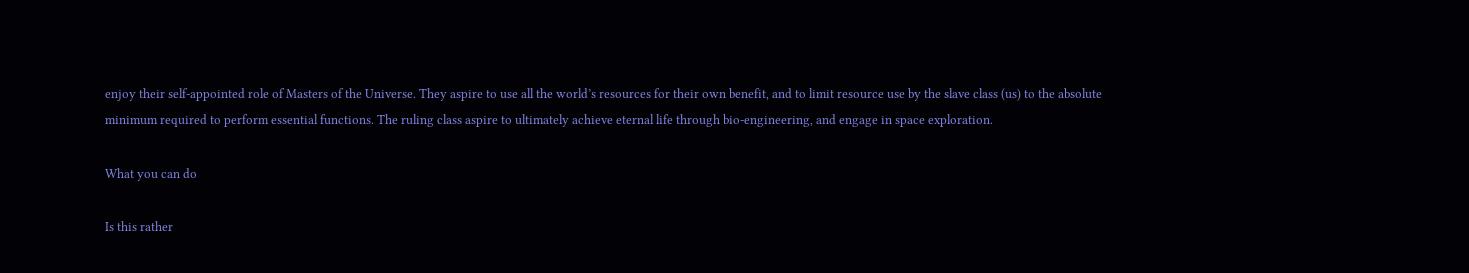enjoy their self-appointed role of Masters of the Universe. They aspire to use all the world’s resources for their own benefit, and to limit resource use by the slave class (us) to the absolute minimum required to perform essential functions. The ruling class aspire to ultimately achieve eternal life through bio-engineering, and engage in space exploration.

What you can do

Is this rather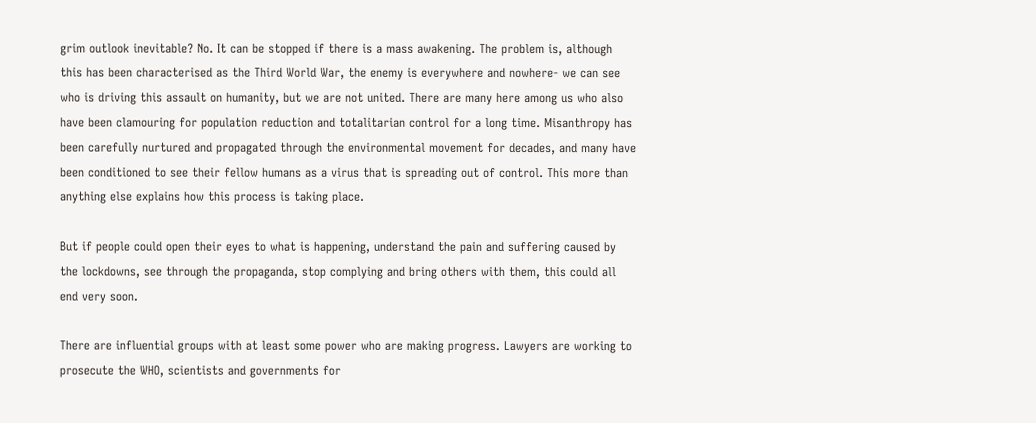grim outlook inevitable? No. It can be stopped if there is a mass awakening. The problem is, although this has been characterised as the Third World War, the enemy is everywhere and nowhere- we can see who is driving this assault on humanity, but we are not united. There are many here among us who also have been clamouring for population reduction and totalitarian control for a long time. Misanthropy has been carefully nurtured and propagated through the environmental movement for decades, and many have been conditioned to see their fellow humans as a virus that is spreading out of control. This more than anything else explains how this process is taking place.

But if people could open their eyes to what is happening, understand the pain and suffering caused by the lockdowns, see through the propaganda, stop complying and bring others with them, this could all end very soon.

There are influential groups with at least some power who are making progress. Lawyers are working to prosecute the WHO, scientists and governments for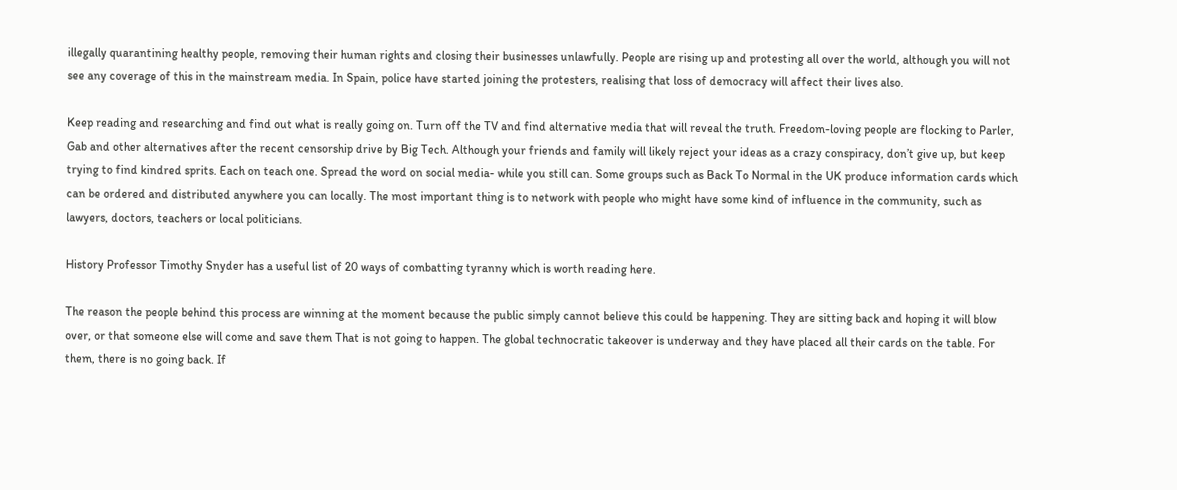illegally quarantining healthy people, removing their human rights and closing their businesses unlawfully. People are rising up and protesting all over the world, although you will not see any coverage of this in the mainstream media. In Spain, police have started joining the protesters, realising that loss of democracy will affect their lives also.

Keep reading and researching and find out what is really going on. Turn off the TV and find alternative media that will reveal the truth. Freedom-loving people are flocking to Parler, Gab and other alternatives after the recent censorship drive by Big Tech. Although your friends and family will likely reject your ideas as a crazy conspiracy, don’t give up, but keep trying to find kindred sprits. Each on teach one. Spread the word on social media- while you still can. Some groups such as Back To Normal in the UK produce information cards which can be ordered and distributed anywhere you can locally. The most important thing is to network with people who might have some kind of influence in the community, such as lawyers, doctors, teachers or local politicians.

History Professor Timothy Snyder has a useful list of 20 ways of combatting tyranny which is worth reading here.

The reason the people behind this process are winning at the moment because the public simply cannot believe this could be happening. They are sitting back and hoping it will blow over, or that someone else will come and save them That is not going to happen. The global technocratic takeover is underway and they have placed all their cards on the table. For them, there is no going back. If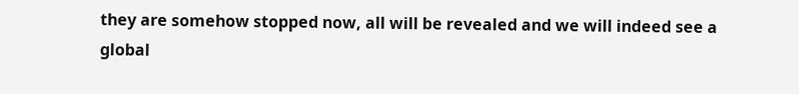they are somehow stopped now, all will be revealed and we will indeed see a global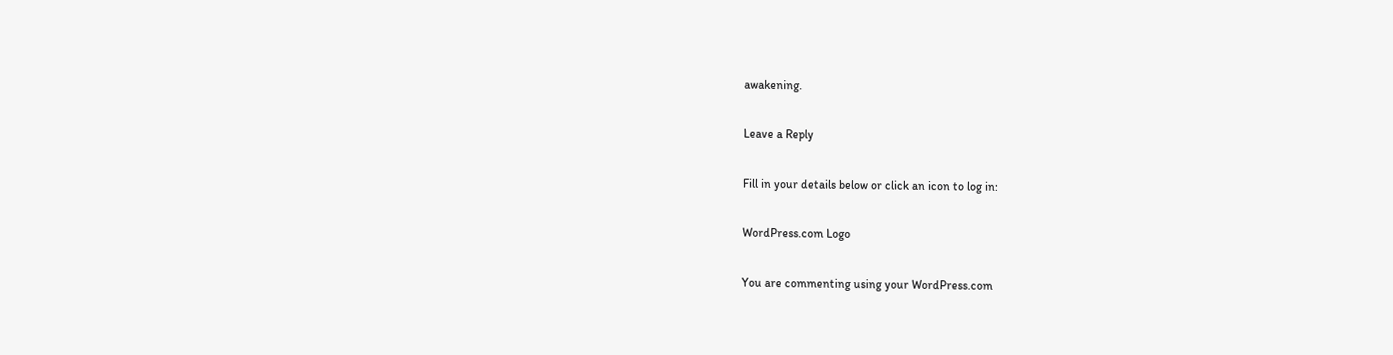awakening.

Leave a Reply

Fill in your details below or click an icon to log in:

WordPress.com Logo

You are commenting using your WordPress.com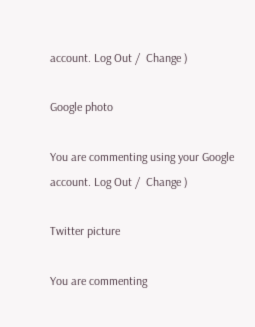account. Log Out /  Change )

Google photo

You are commenting using your Google account. Log Out /  Change )

Twitter picture

You are commenting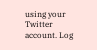using your Twitter account. Log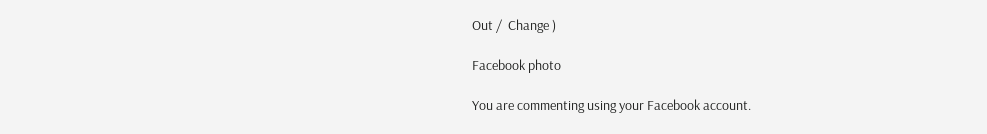Out /  Change )

Facebook photo

You are commenting using your Facebook account.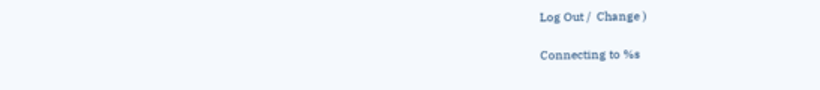Log Out /  Change )

Connecting to %s